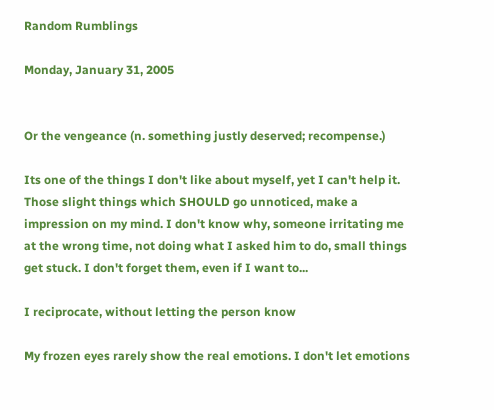Random Rumblings

Monday, January 31, 2005


Or the vengeance (n. something justly deserved; recompense.)

Its one of the things I don't like about myself, yet I can't help it. Those slight things which SHOULD go unnoticed, make a impression on my mind. I don't know why, someone irritating me at the wrong time, not doing what I asked him to do, small things get stuck. I don't forget them, even if I want to...

I reciprocate, without letting the person know

My frozen eyes rarely show the real emotions. I don't let emotions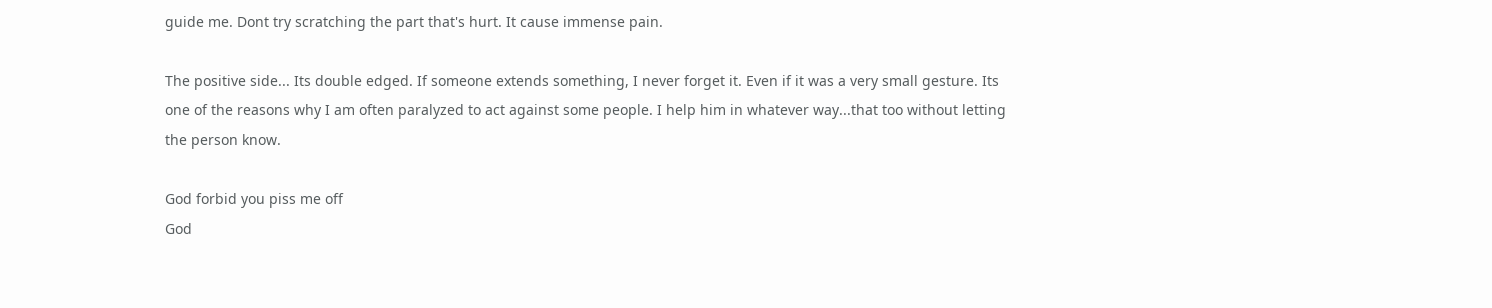guide me. Dont try scratching the part that's hurt. It cause immense pain.

The positive side... Its double edged. If someone extends something, I never forget it. Even if it was a very small gesture. Its one of the reasons why I am often paralyzed to act against some people. I help him in whatever way...that too without letting the person know.

God forbid you piss me off
God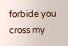forbide you cross my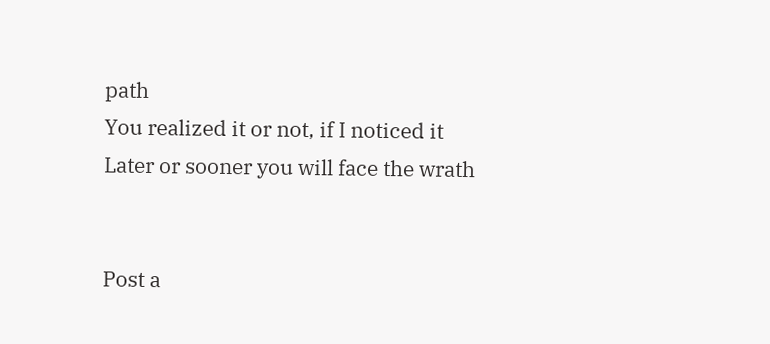path
You realized it or not, if I noticed it
Later or sooner you will face the wrath


Post a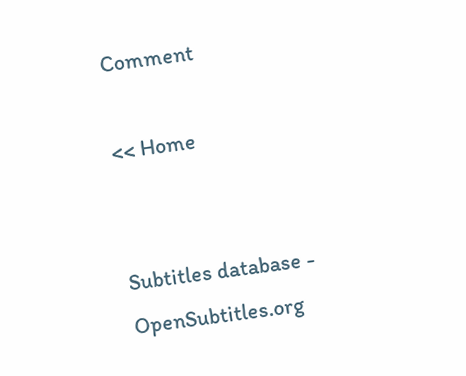Comment

<< Home


Subtitles database - OpenSubtitles.org